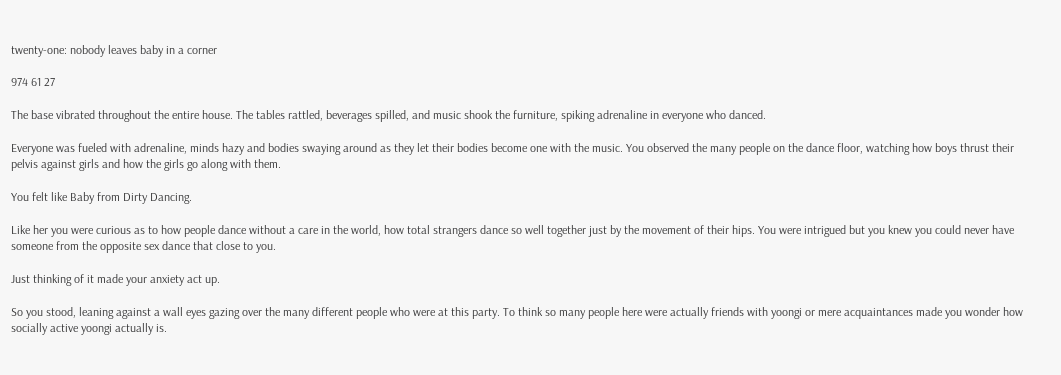twenty-one: nobody leaves baby in a corner

974 61 27

The base vibrated throughout the entire house. The tables rattled, beverages spilled, and music shook the furniture, spiking adrenaline in everyone who danced.

Everyone was fueled with adrenaline, minds hazy and bodies swaying around as they let their bodies become one with the music. You observed the many people on the dance floor, watching how boys thrust their pelvis against girls and how the girls go along with them.

You felt like Baby from Dirty Dancing.

Like her you were curious as to how people dance without a care in the world, how total strangers dance so well together just by the movement of their hips. You were intrigued but you knew you could never have someone from the opposite sex dance that close to you.

Just thinking of it made your anxiety act up.

So you stood, leaning against a wall eyes gazing over the many different people who were at this party. To think so many people here were actually friends with yoongi or mere acquaintances made you wonder how socially active yoongi actually is.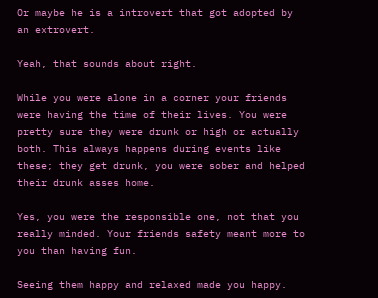Or maybe he is a introvert that got adopted by an extrovert.

Yeah, that sounds about right.

While you were alone in a corner your friends were having the time of their lives. You were pretty sure they were drunk or high or actually both. This always happens during events like these; they get drunk, you were sober and helped their drunk asses home.

Yes, you were the responsible one, not that you really minded. Your friends safety meant more to you than having fun.

Seeing them happy and relaxed made you happy.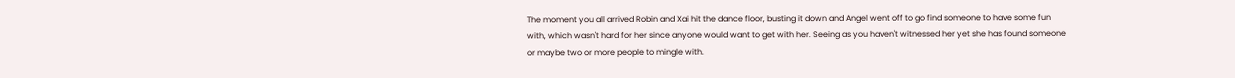The moment you all arrived Robin and Xai hit the dance floor, busting it down and Angel went off to go find someone to have some fun with, which wasn't hard for her since anyone would want to get with her. Seeing as you haven't witnessed her yet she has found someone or maybe two or more people to mingle with.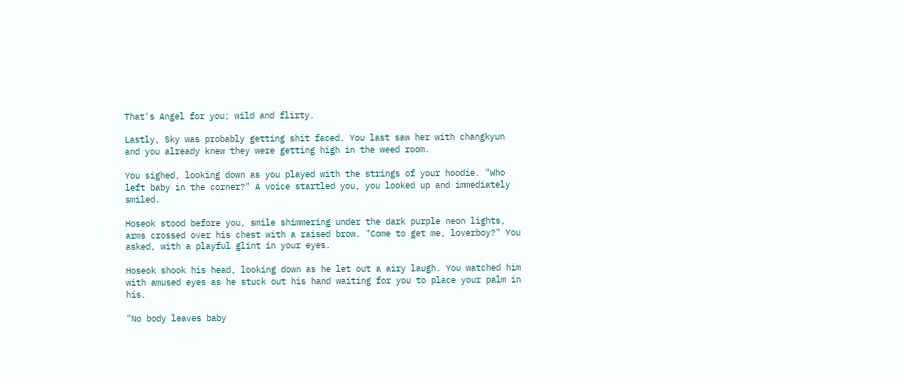That's Angel for you; wild and flirty.

Lastly, Sky was probably getting shit faced. You last saw her with changkyun and you already knew they were getting high in the weed room.

You sighed, looking down as you played with the strings of your hoodie. "Who left baby in the corner?" A voice startled you, you looked up and immediately smiled.

Hoseok stood before you, smile shimmering under the dark purple neon lights, arms crossed over his chest with a raised brow. "Come to get me, loverboy?" You asked, with a playful glint in your eyes.

Hoseok shook his head, looking down as he let out a airy laugh. You watched him with amused eyes as he stuck out his hand waiting for you to place your palm in his.

"No body leaves baby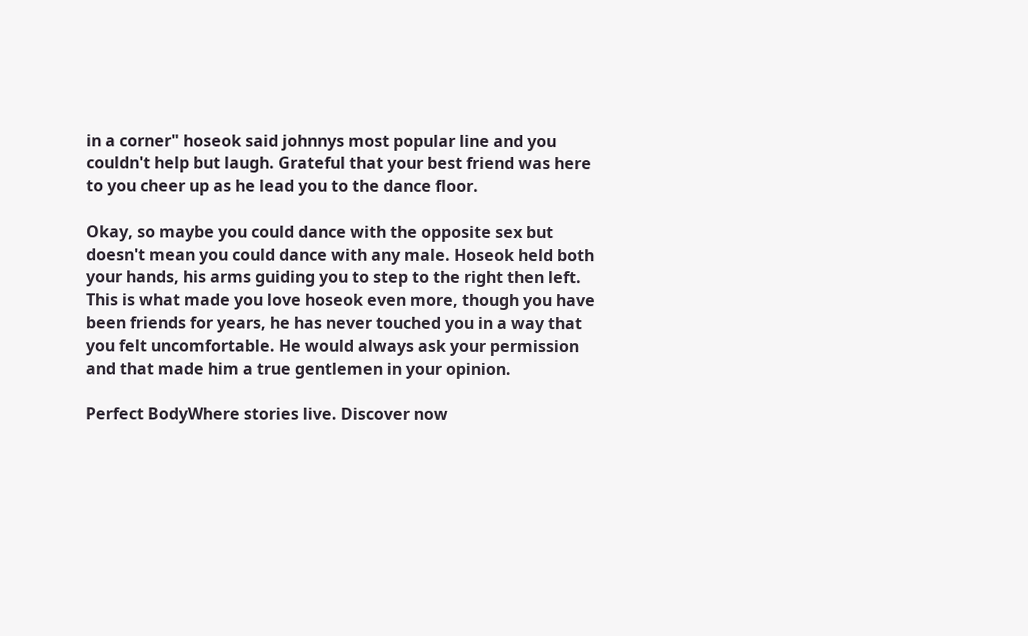in a corner" hoseok said johnnys most popular line and you couldn't help but laugh. Grateful that your best friend was here to you cheer up as he lead you to the dance floor.

Okay, so maybe you could dance with the opposite sex but doesn't mean you could dance with any male. Hoseok held both your hands, his arms guiding you to step to the right then left. This is what made you love hoseok even more, though you have been friends for years, he has never touched you in a way that you felt uncomfortable. He would always ask your permission and that made him a true gentlemen in your opinion.

Perfect BodyWhere stories live. Discover now